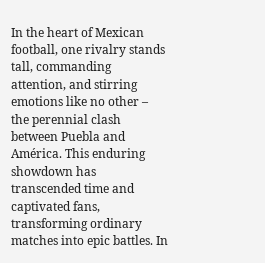In the heart of Mexican football, one rivalry stands tall, commanding attention, and stirring emotions like no other – the perennial clash between Puebla and América. This enduring showdown has transcended time and captivated fans, transforming ordinary matches into epic battles. In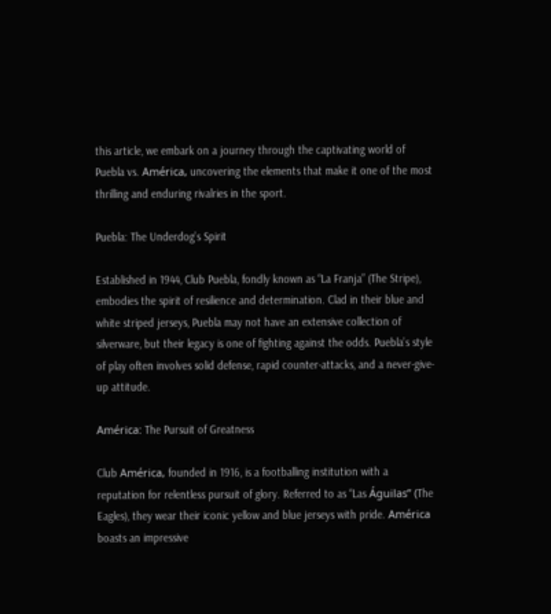this article, we embark on a journey through the captivating world of Puebla vs. América, uncovering the elements that make it one of the most thrilling and enduring rivalries in the sport.

Puebla: The Underdog’s Spirit

Established in 1944, Club Puebla, fondly known as “La Franja” (The Stripe), embodies the spirit of resilience and determination. Clad in their blue and white striped jerseys, Puebla may not have an extensive collection of silverware, but their legacy is one of fighting against the odds. Puebla’s style of play often involves solid defense, rapid counter-attacks, and a never-give-up attitude.

América: The Pursuit of Greatness

Club América, founded in 1916, is a footballing institution with a reputation for relentless pursuit of glory. Referred to as “Las Águilas” (The Eagles), they wear their iconic yellow and blue jerseys with pride. América boasts an impressive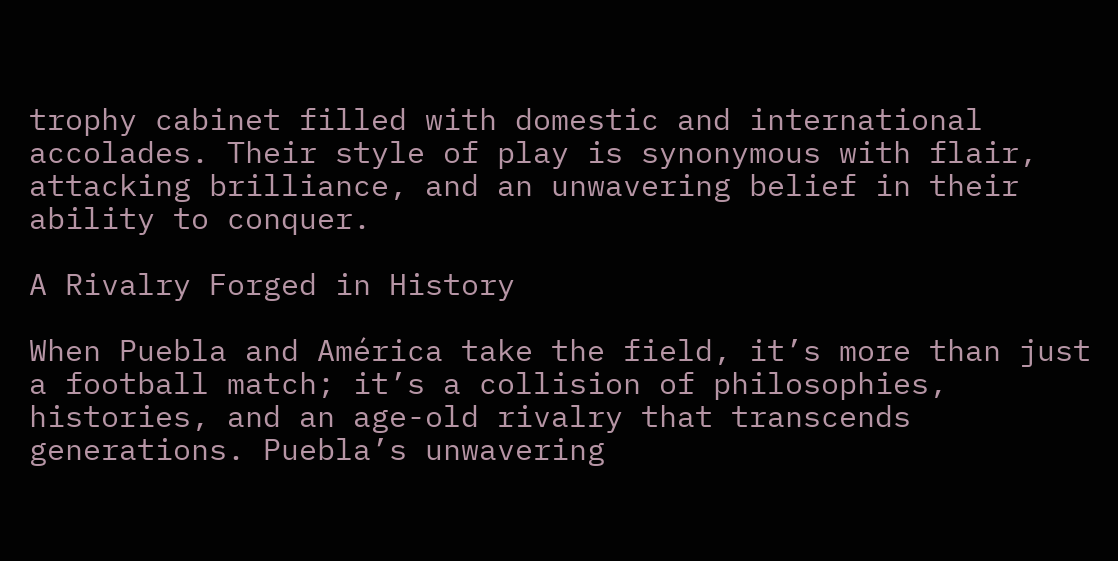trophy cabinet filled with domestic and international accolades. Their style of play is synonymous with flair, attacking brilliance, and an unwavering belief in their ability to conquer.

A Rivalry Forged in History

When Puebla and América take the field, it’s more than just a football match; it’s a collision of philosophies, histories, and an age-old rivalry that transcends generations. Puebla’s unwavering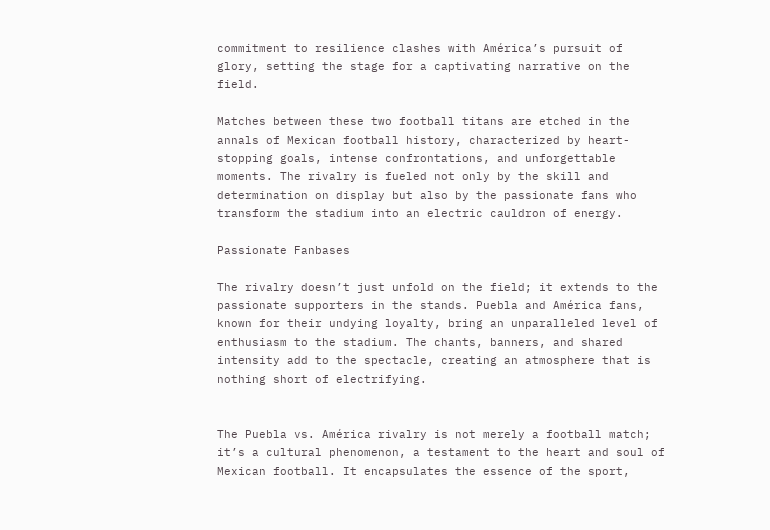commitment to resilience clashes with América’s pursuit of glory, setting the stage for a captivating narrative on the field.

Matches between these two football titans are etched in the annals of Mexican football history, characterized by heart-stopping goals, intense confrontations, and unforgettable moments. The rivalry is fueled not only by the skill and determination on display but also by the passionate fans who transform the stadium into an electric cauldron of energy.

Passionate Fanbases

The rivalry doesn’t just unfold on the field; it extends to the passionate supporters in the stands. Puebla and América fans, known for their undying loyalty, bring an unparalleled level of enthusiasm to the stadium. The chants, banners, and shared intensity add to the spectacle, creating an atmosphere that is nothing short of electrifying.


The Puebla vs. América rivalry is not merely a football match; it’s a cultural phenomenon, a testament to the heart and soul of Mexican football. It encapsulates the essence of the sport,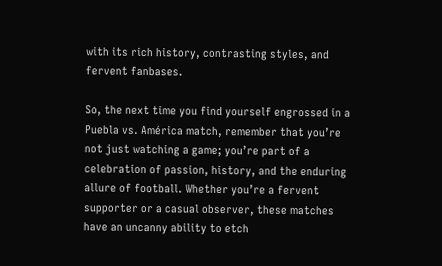with its rich history, contrasting styles, and fervent fanbases.

So, the next time you find yourself engrossed in a Puebla vs. América match, remember that you’re not just watching a game; you’re part of a celebration of passion, history, and the enduring allure of football. Whether you’re a fervent supporter or a casual observer, these matches have an uncanny ability to etch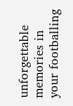unforgettable memories in your footballing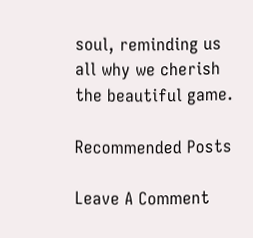soul, reminding us all why we cherish the beautiful game.

Recommended Posts

Leave A Comment